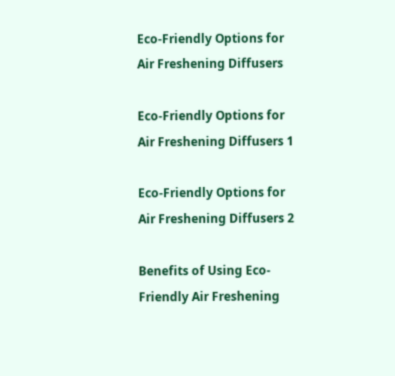Eco-Friendly Options for Air Freshening Diffusers

Eco-Friendly Options for Air Freshening Diffusers 1

Eco-Friendly Options for Air Freshening Diffusers 2

Benefits of Using Eco-Friendly Air Freshening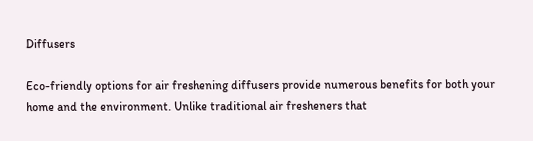Diffusers

Eco-friendly options for air freshening diffusers provide numerous benefits for both your home and the environment. Unlike traditional air fresheners that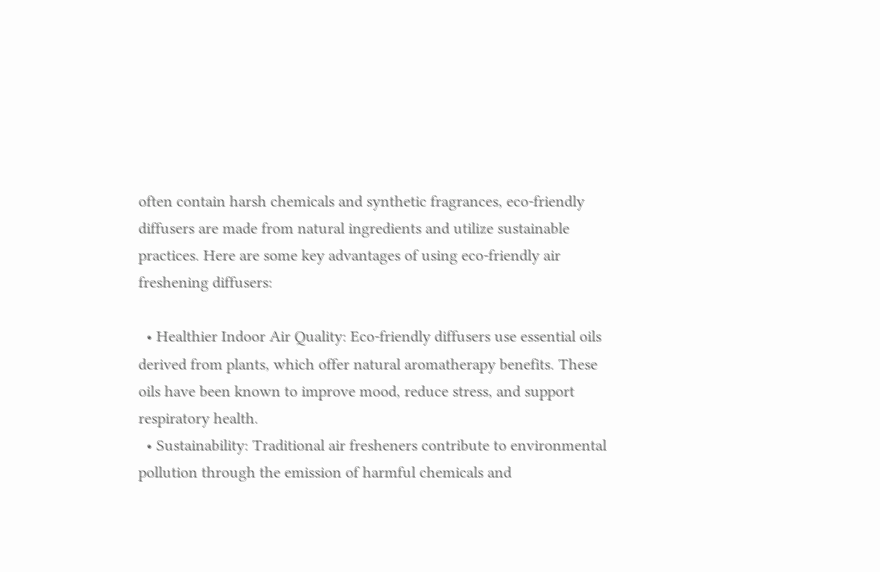often contain harsh chemicals and synthetic fragrances, eco-friendly diffusers are made from natural ingredients and utilize sustainable practices. Here are some key advantages of using eco-friendly air freshening diffusers:

  • Healthier Indoor Air Quality: Eco-friendly diffusers use essential oils derived from plants, which offer natural aromatherapy benefits. These oils have been known to improve mood, reduce stress, and support respiratory health.
  • Sustainability: Traditional air fresheners contribute to environmental pollution through the emission of harmful chemicals and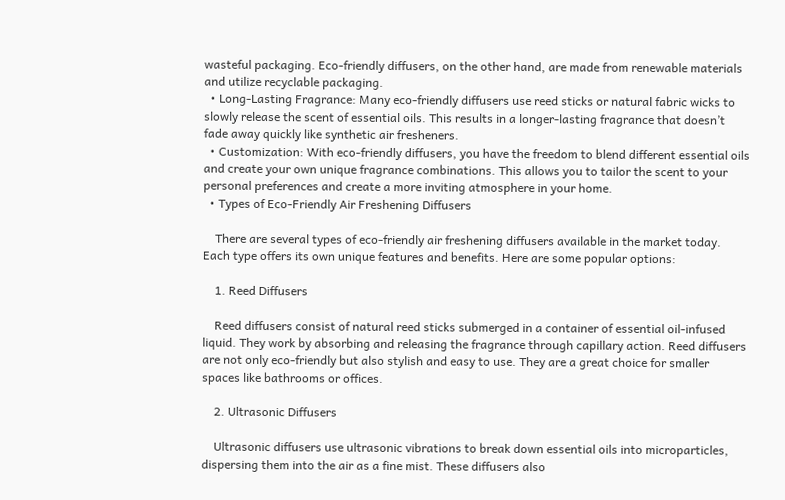wasteful packaging. Eco-friendly diffusers, on the other hand, are made from renewable materials and utilize recyclable packaging.
  • Long-Lasting Fragrance: Many eco-friendly diffusers use reed sticks or natural fabric wicks to slowly release the scent of essential oils. This results in a longer-lasting fragrance that doesn’t fade away quickly like synthetic air fresheners.
  • Customization: With eco-friendly diffusers, you have the freedom to blend different essential oils and create your own unique fragrance combinations. This allows you to tailor the scent to your personal preferences and create a more inviting atmosphere in your home.
  • Types of Eco-Friendly Air Freshening Diffusers

    There are several types of eco-friendly air freshening diffusers available in the market today. Each type offers its own unique features and benefits. Here are some popular options:

    1. Reed Diffusers

    Reed diffusers consist of natural reed sticks submerged in a container of essential oil-infused liquid. They work by absorbing and releasing the fragrance through capillary action. Reed diffusers are not only eco-friendly but also stylish and easy to use. They are a great choice for smaller spaces like bathrooms or offices.

    2. Ultrasonic Diffusers

    Ultrasonic diffusers use ultrasonic vibrations to break down essential oils into microparticles, dispersing them into the air as a fine mist. These diffusers also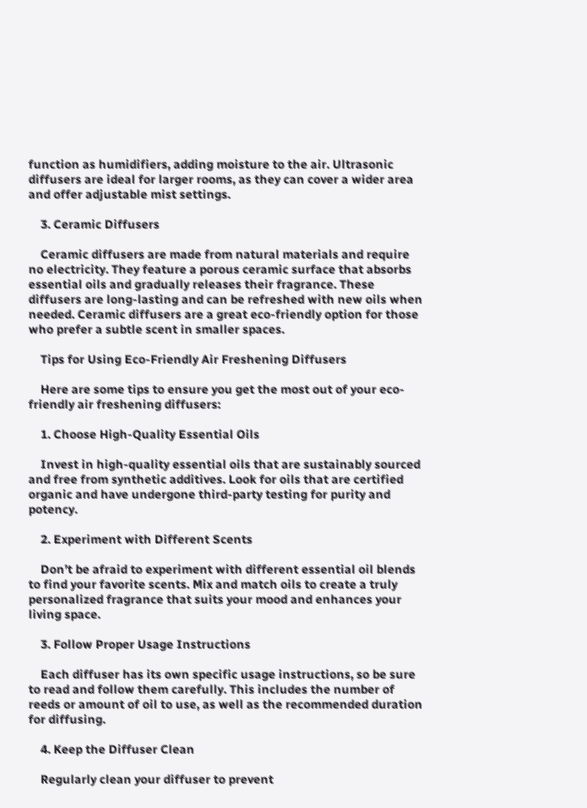function as humidifiers, adding moisture to the air. Ultrasonic diffusers are ideal for larger rooms, as they can cover a wider area and offer adjustable mist settings.

    3. Ceramic Diffusers

    Ceramic diffusers are made from natural materials and require no electricity. They feature a porous ceramic surface that absorbs essential oils and gradually releases their fragrance. These diffusers are long-lasting and can be refreshed with new oils when needed. Ceramic diffusers are a great eco-friendly option for those who prefer a subtle scent in smaller spaces.

    Tips for Using Eco-Friendly Air Freshening Diffusers

    Here are some tips to ensure you get the most out of your eco-friendly air freshening diffusers:

    1. Choose High-Quality Essential Oils

    Invest in high-quality essential oils that are sustainably sourced and free from synthetic additives. Look for oils that are certified organic and have undergone third-party testing for purity and potency.

    2. Experiment with Different Scents

    Don’t be afraid to experiment with different essential oil blends to find your favorite scents. Mix and match oils to create a truly personalized fragrance that suits your mood and enhances your living space.

    3. Follow Proper Usage Instructions

    Each diffuser has its own specific usage instructions, so be sure to read and follow them carefully. This includes the number of reeds or amount of oil to use, as well as the recommended duration for diffusing.

    4. Keep the Diffuser Clean

    Regularly clean your diffuser to prevent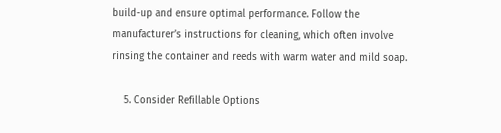build-up and ensure optimal performance. Follow the manufacturer’s instructions for cleaning, which often involve rinsing the container and reeds with warm water and mild soap.

    5. Consider Refillable Options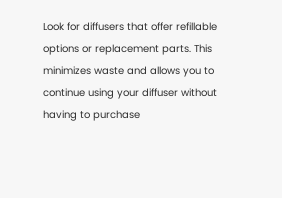Look for diffusers that offer refillable options or replacement parts. This minimizes waste and allows you to continue using your diffuser without having to purchase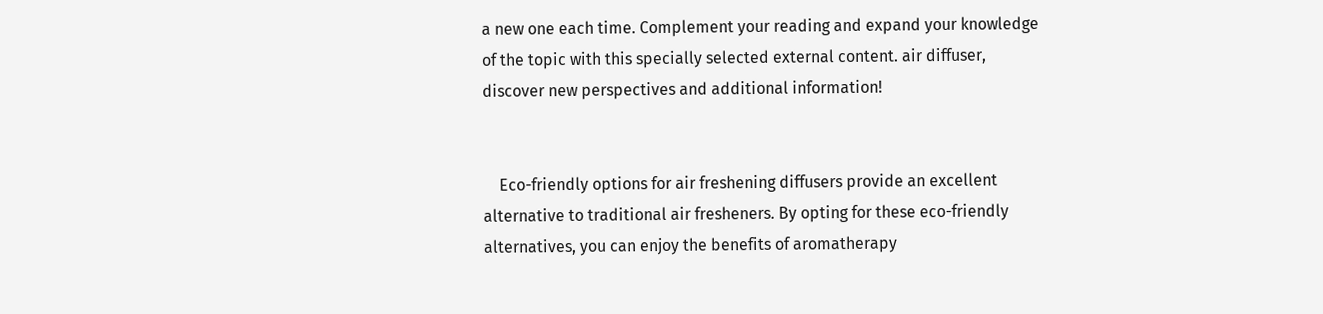a new one each time. Complement your reading and expand your knowledge of the topic with this specially selected external content. air diffuser, discover new perspectives and additional information!


    Eco-friendly options for air freshening diffusers provide an excellent alternative to traditional air fresheners. By opting for these eco-friendly alternatives, you can enjoy the benefits of aromatherapy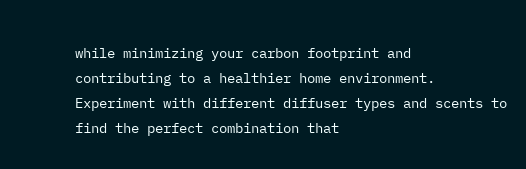while minimizing your carbon footprint and contributing to a healthier home environment. Experiment with different diffuser types and scents to find the perfect combination that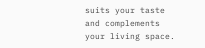suits your taste and complements your living space.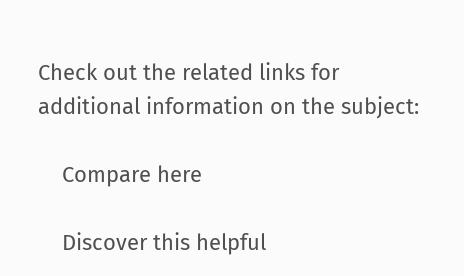Check out the related links for additional information on the subject:

    Compare here

    Discover this helpful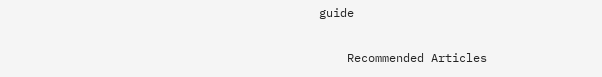guide

    Recommended Articles